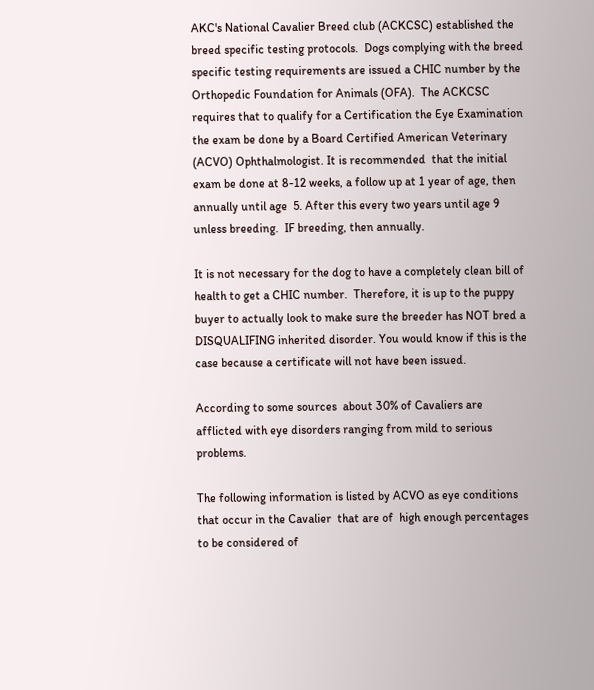AKC's National Cavalier Breed club (ACKCSC) established the breed specific testing protocols.  Dogs complying with the breed specific testing requirements are issued a CHIC number by the Orthopedic Foundation for Animals (OFA).  The ACKCSC requires that to qualify for a Certification the Eye Examination the exam be done by a Board Certified American Veterinary (ACVO) Ophthalmologist. It is recommended  that the initial exam be done at 8-12 weeks, a follow up at 1 year of age, then  annually until age  5. After this every two years until age 9 unless breeding.  IF breeding, then annually.

It is not necessary for the dog to have a completely clean bill of health to get a CHIC number.  Therefore, it is up to the puppy buyer to actually look to make sure the breeder has NOT bred a DISQUALIFING inherited disorder. You would know if this is the case because a certificate will not have been issued.

According to some sources  about 30% of Cavaliers are afflicted with eye disorders ranging from mild to serious  problems.

The following information is listed by ACVO as eye conditions that occur in the Cavalier  that are of  high enough percentages to be considered of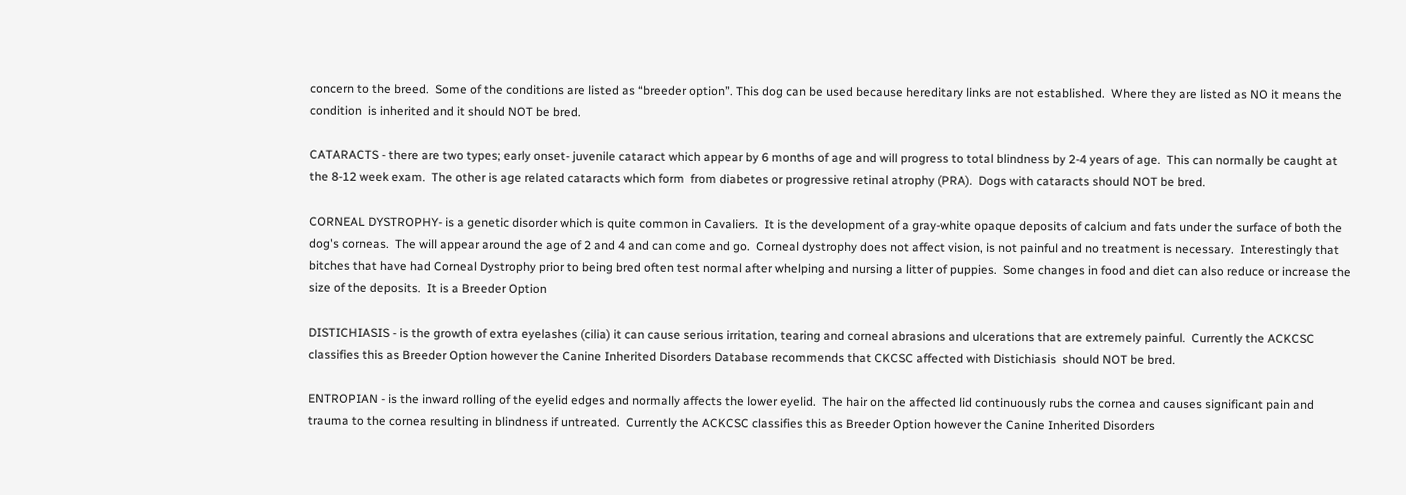concern to the breed.  Some of the conditions are listed as “breeder option”. This dog can be used because hereditary links are not established.  Where they are listed as NO it means the condition  is inherited and it should NOT be bred.

CATARACTS - there are two types; early onset- juvenile cataract which appear by 6 months of age and will progress to total blindness by 2-4 years of age.  This can normally be caught at the 8-12 week exam.  The other is age related cataracts which form  from diabetes or progressive retinal atrophy (PRA).  Dogs with cataracts should NOT be bred.

CORNEAL DYSTROPHY- is a genetic disorder which is quite common in Cavaliers.  It is the development of a gray-white opaque deposits of calcium and fats under the surface of both the dog's corneas.  The will appear around the age of 2 and 4 and can come and go.  Corneal dystrophy does not affect vision, is not painful and no treatment is necessary.  Interestingly that bitches that have had Corneal Dystrophy prior to being bred often test normal after whelping and nursing a litter of puppies.  Some changes in food and diet can also reduce or increase the size of the deposits.  It is a Breeder Option

DISTICHIASIS - is the growth of extra eyelashes (cilia) it can cause serious irritation, tearing and corneal abrasions and ulcerations that are extremely painful.  Currently the ACKCSC classifies this as Breeder Option however the Canine Inherited Disorders Database recommends that CKCSC affected with Distichiasis  should NOT be bred.

ENTROPIAN - is the inward rolling of the eyelid edges and normally affects the lower eyelid.  The hair on the affected lid continuously rubs the cornea and causes significant pain and trauma to the cornea resulting in blindness if untreated.  Currently the ACKCSC classifies this as Breeder Option however the Canine Inherited Disorders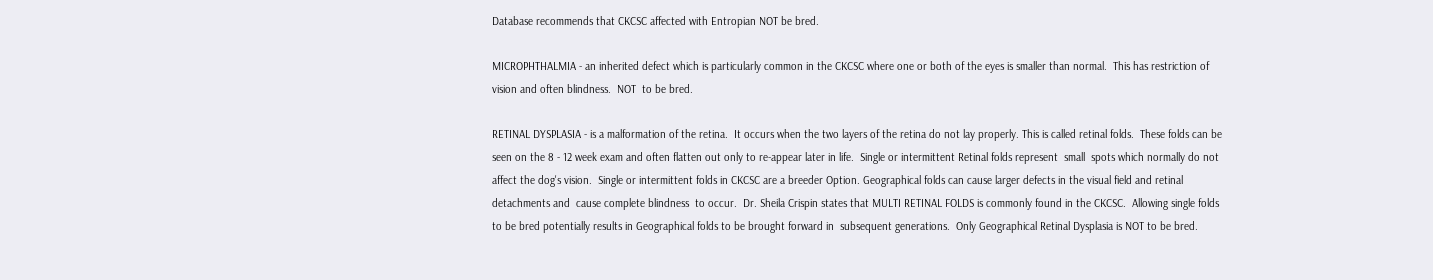Database recommends that CKCSC affected with Entropian NOT be bred.

MICROPHTHALMIA - an inherited defect which is particularly common in the CKCSC where one or both of the eyes is smaller than normal.  This has restriction of vision and often blindness.  NOT  to be bred.

RETINAL DYSPLASIA - is a malformation of the retina.  It occurs when the two layers of the retina do not lay properly. This is called retinal folds.  These folds can be seen on the 8 - 12 week exam and often flatten out only to re-appear later in life.  Single or intermittent Retinal folds represent  small  spots which normally do not affect the dog's vision.  Single or intermittent folds in CKCSC are a breeder Option. Geographical folds can cause larger defects in the visual field and retinal detachments and  cause complete blindness  to occur.  Dr. Sheila Crispin states that MULTI RETINAL FOLDS is commonly found in the CKCSC.  Allowing single folds to be bred potentially results in Geographical folds to be brought forward in  subsequent generations.  Only Geographical Retinal Dysplasia is NOT to be bred.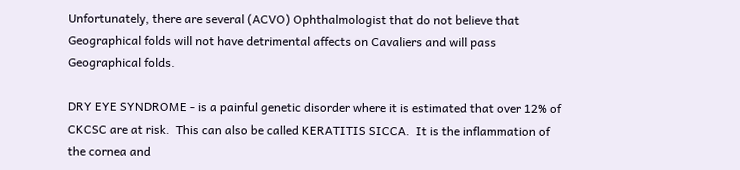Unfortunately, there are several (ACVO) Ophthalmologist that do not believe that Geographical folds will not have detrimental affects on Cavaliers and will pass Geographical folds.

DRY EYE SYNDROME - is a painful genetic disorder where it is estimated that over 12% of CKCSC are at risk.  This can also be called KERATITIS SICCA.  It is the inflammation of the cornea and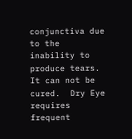conjunctiva due to the inability to produce tears.  It can not be cured.  Dry Eye requires frequent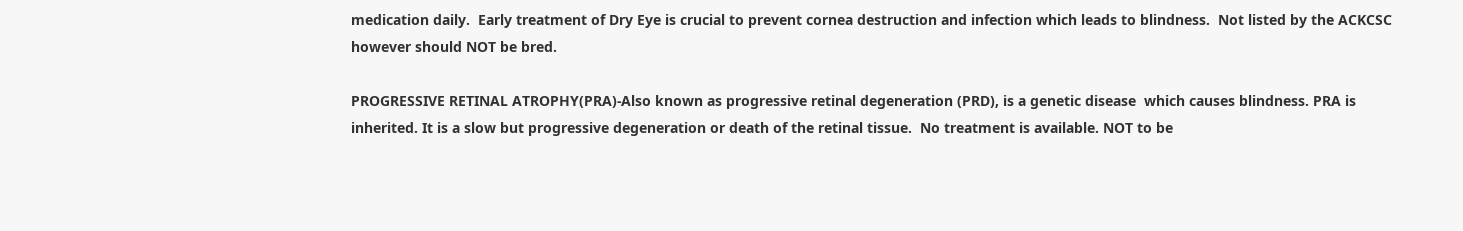medication daily.  Early treatment of Dry Eye is crucial to prevent cornea destruction and infection which leads to blindness.  Not listed by the ACKCSC however should NOT be bred.

PROGRESSIVE RETINAL ATROPHY(PRA)-Also known as progressive retinal degeneration (PRD), is a genetic disease  which causes blindness. PRA is inherited. It is a slow but progressive degeneration or death of the retinal tissue.  No treatment is available. NOT to be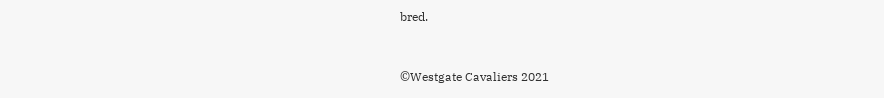bred.


©Westgate Cavaliers 2021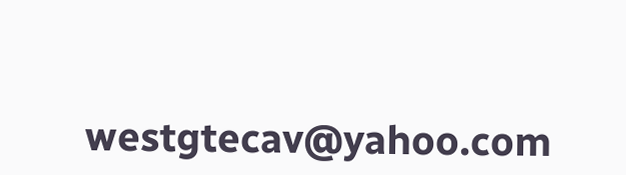westgtecav@yahoo.com